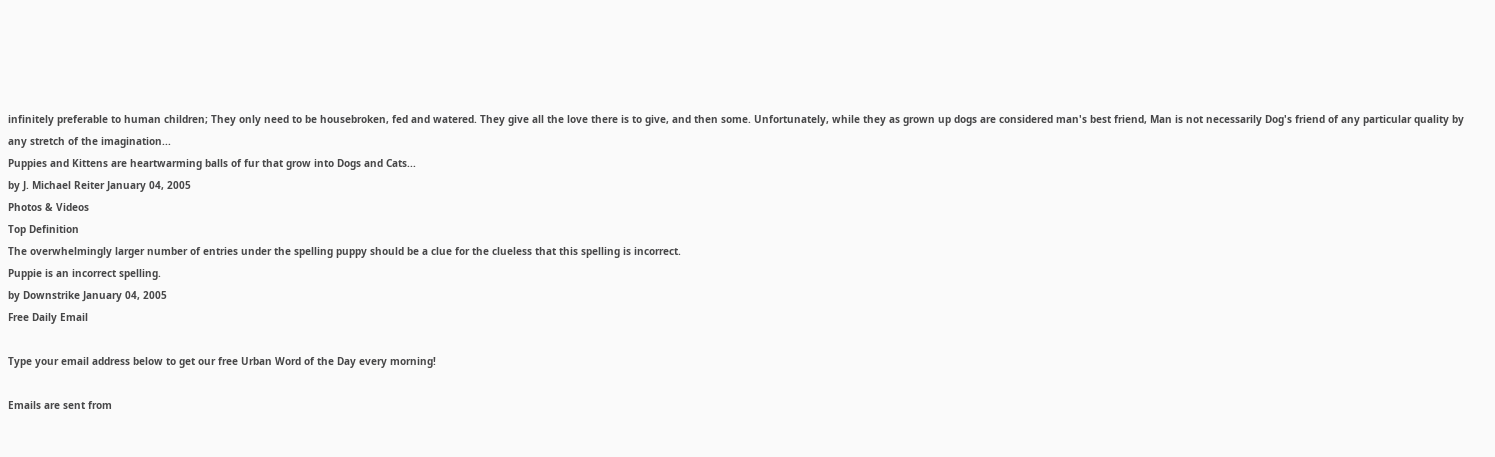infinitely preferable to human children; They only need to be housebroken, fed and watered. They give all the love there is to give, and then some. Unfortunately, while they as grown up dogs are considered man's best friend, Man is not necessarily Dog's friend of any particular quality by any stretch of the imagination...
Puppies and Kittens are heartwarming balls of fur that grow into Dogs and Cats...
by J. Michael Reiter January 04, 2005
Photos & Videos
Top Definition
The overwhelmingly larger number of entries under the spelling puppy should be a clue for the clueless that this spelling is incorrect.
Puppie is an incorrect spelling.
by Downstrike January 04, 2005
Free Daily Email

Type your email address below to get our free Urban Word of the Day every morning!

Emails are sent from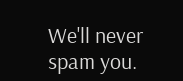We'll never spam you.